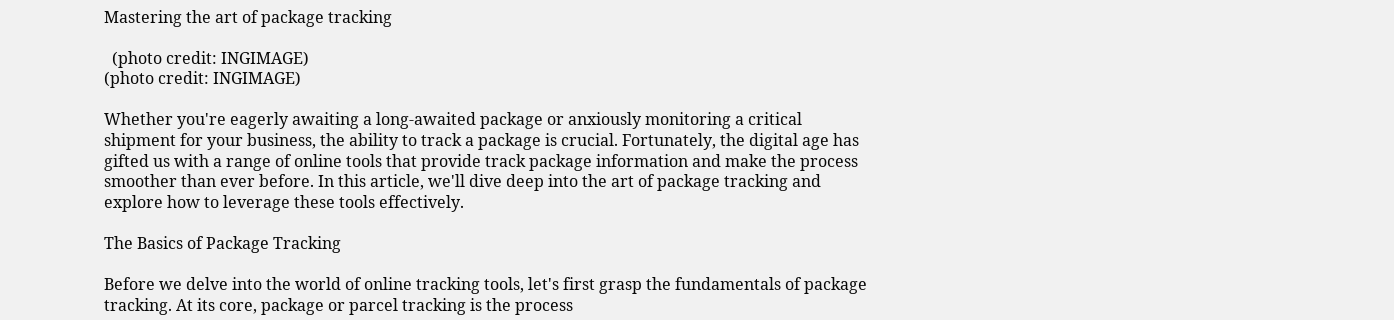Mastering the art of package tracking

  (photo credit: INGIMAGE)
(photo credit: INGIMAGE)

Whether you're eagerly awaiting a long-awaited package or anxiously monitoring a critical shipment for your business, the ability to track a package is crucial. Fortunately, the digital age has gifted us with a range of online tools that provide track package information and make the process smoother than ever before. In this article, we'll dive deep into the art of package tracking and explore how to leverage these tools effectively.

The Basics of Package Tracking

Before we delve into the world of online tracking tools, let's first grasp the fundamentals of package tracking. At its core, package or parcel tracking is the process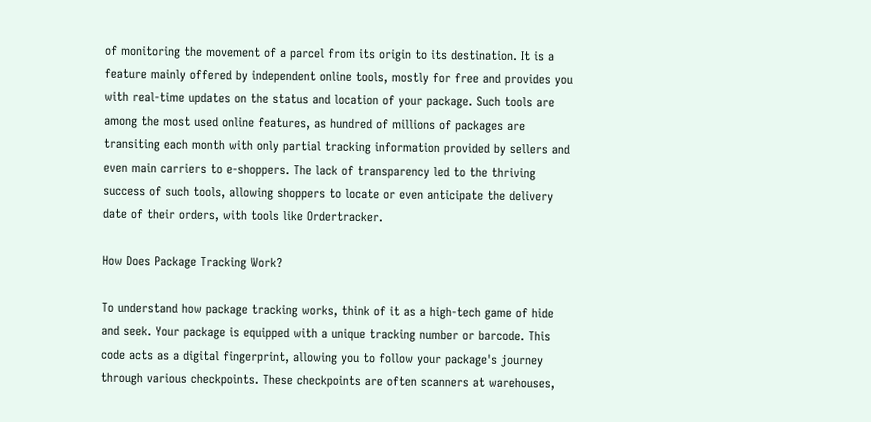of monitoring the movement of a parcel from its origin to its destination. It is a feature mainly offered by independent online tools, mostly for free and provides you with real-time updates on the status and location of your package. Such tools are among the most used online features, as hundred of millions of packages are transiting each month with only partial tracking information provided by sellers and even main carriers to e-shoppers. The lack of transparency led to the thriving success of such tools, allowing shoppers to locate or even anticipate the delivery date of their orders, with tools like Ordertracker.

How Does Package Tracking Work?

To understand how package tracking works, think of it as a high-tech game of hide and seek. Your package is equipped with a unique tracking number or barcode. This code acts as a digital fingerprint, allowing you to follow your package's journey through various checkpoints. These checkpoints are often scanners at warehouses,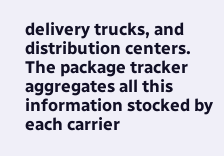delivery trucks, and distribution centers. The package tracker aggregates all this information stocked by each carrier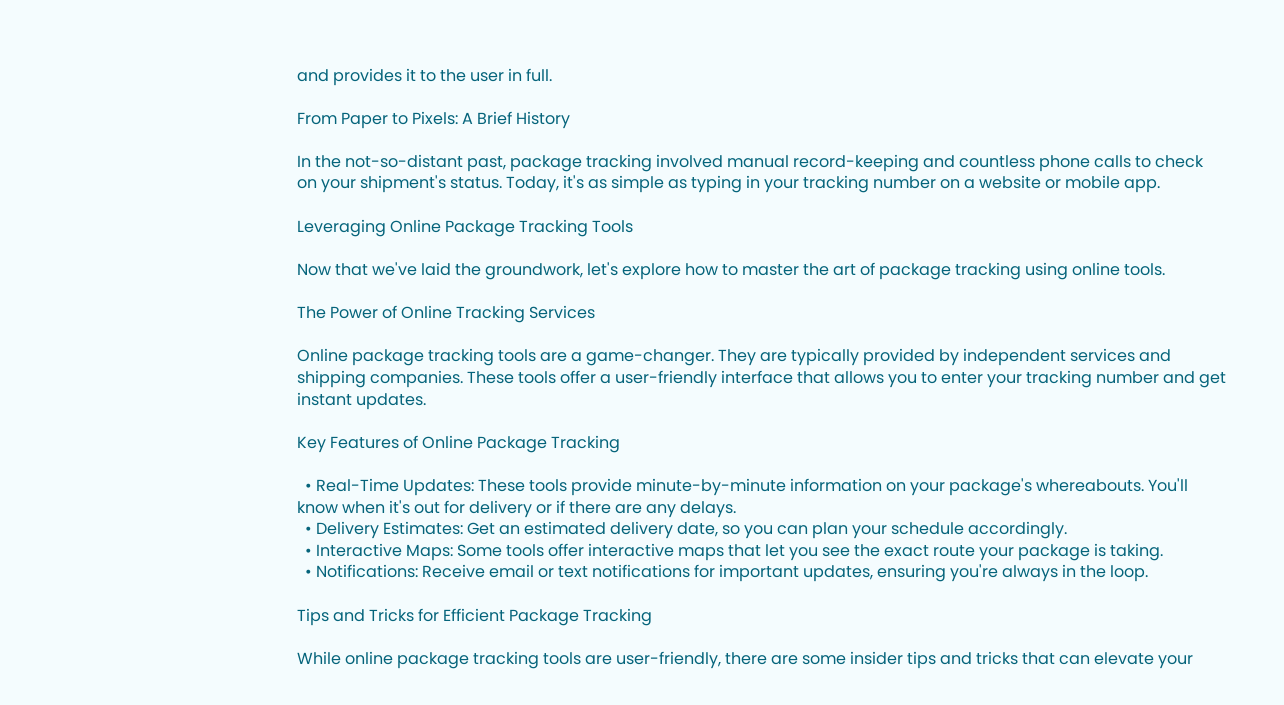and provides it to the user in full.

From Paper to Pixels: A Brief History

In the not-so-distant past, package tracking involved manual record-keeping and countless phone calls to check on your shipment's status. Today, it's as simple as typing in your tracking number on a website or mobile app.

Leveraging Online Package Tracking Tools

Now that we've laid the groundwork, let's explore how to master the art of package tracking using online tools.

The Power of Online Tracking Services

Online package tracking tools are a game-changer. They are typically provided by independent services and shipping companies. These tools offer a user-friendly interface that allows you to enter your tracking number and get instant updates.

Key Features of Online Package Tracking

  • Real-Time Updates: These tools provide minute-by-minute information on your package's whereabouts. You'll know when it's out for delivery or if there are any delays.
  • Delivery Estimates: Get an estimated delivery date, so you can plan your schedule accordingly.
  • Interactive Maps: Some tools offer interactive maps that let you see the exact route your package is taking.
  • Notifications: Receive email or text notifications for important updates, ensuring you're always in the loop.

Tips and Tricks for Efficient Package Tracking

While online package tracking tools are user-friendly, there are some insider tips and tricks that can elevate your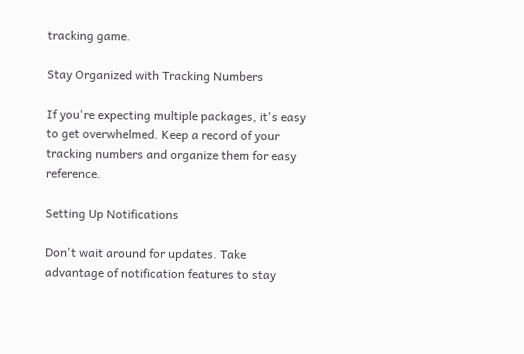tracking game.

Stay Organized with Tracking Numbers

If you're expecting multiple packages, it's easy to get overwhelmed. Keep a record of your tracking numbers and organize them for easy reference.

Setting Up Notifications

Don't wait around for updates. Take advantage of notification features to stay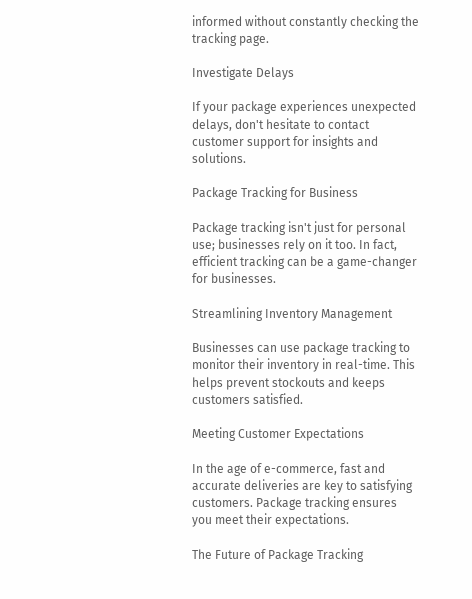informed without constantly checking the tracking page.

Investigate Delays

If your package experiences unexpected delays, don't hesitate to contact customer support for insights and solutions.

Package Tracking for Business

Package tracking isn't just for personal use; businesses rely on it too. In fact, efficient tracking can be a game-changer for businesses.

Streamlining Inventory Management

Businesses can use package tracking to monitor their inventory in real-time. This helps prevent stockouts and keeps customers satisfied.

Meeting Customer Expectations

In the age of e-commerce, fast and accurate deliveries are key to satisfying customers. Package tracking ensures you meet their expectations.

The Future of Package Tracking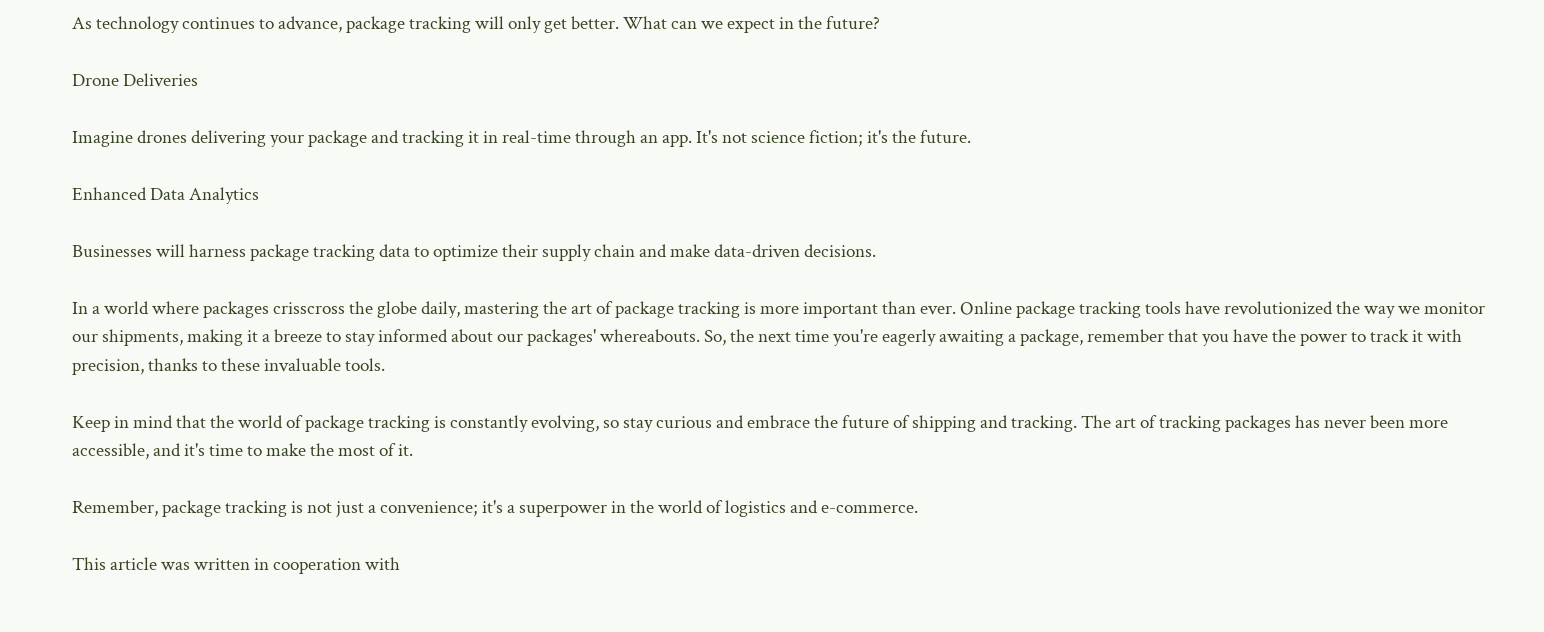As technology continues to advance, package tracking will only get better. What can we expect in the future?

Drone Deliveries

Imagine drones delivering your package and tracking it in real-time through an app. It's not science fiction; it's the future.

Enhanced Data Analytics

Businesses will harness package tracking data to optimize their supply chain and make data-driven decisions.

In a world where packages crisscross the globe daily, mastering the art of package tracking is more important than ever. Online package tracking tools have revolutionized the way we monitor our shipments, making it a breeze to stay informed about our packages' whereabouts. So, the next time you're eagerly awaiting a package, remember that you have the power to track it with precision, thanks to these invaluable tools.

Keep in mind that the world of package tracking is constantly evolving, so stay curious and embrace the future of shipping and tracking. The art of tracking packages has never been more accessible, and it's time to make the most of it.

Remember, package tracking is not just a convenience; it's a superpower in the world of logistics and e-commerce.

This article was written in cooperation with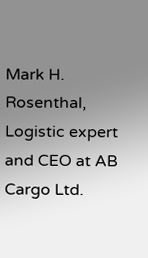Mark H. Rosenthal, Logistic expert and CEO at AB Cargo Ltd.